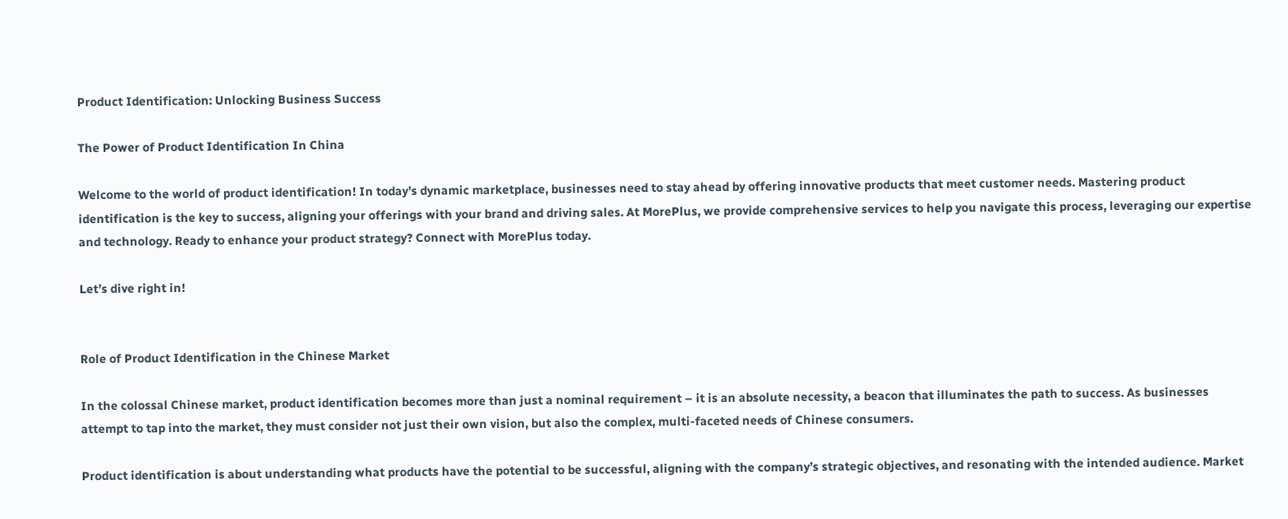Product Identification: Unlocking Business Success

The Power of Product Identification In China

Welcome to the world of product identification! In today’s dynamic marketplace, businesses need to stay ahead by offering innovative products that meet customer needs. Mastering product identification is the key to success, aligning your offerings with your brand and driving sales. At MorePlus, we provide comprehensive services to help you navigate this process, leveraging our expertise and technology. Ready to enhance your product strategy? Connect with MorePlus today.

Let’s dive right in!


Role of Product Identification in the Chinese Market

In the colossal Chinese market, product identification becomes more than just a nominal requirement – it is an absolute necessity, a beacon that illuminates the path to success. As businesses attempt to tap into the market, they must consider not just their own vision, but also the complex, multi-faceted needs of Chinese consumers.

Product identification is about understanding what products have the potential to be successful, aligning with the company’s strategic objectives, and resonating with the intended audience. Market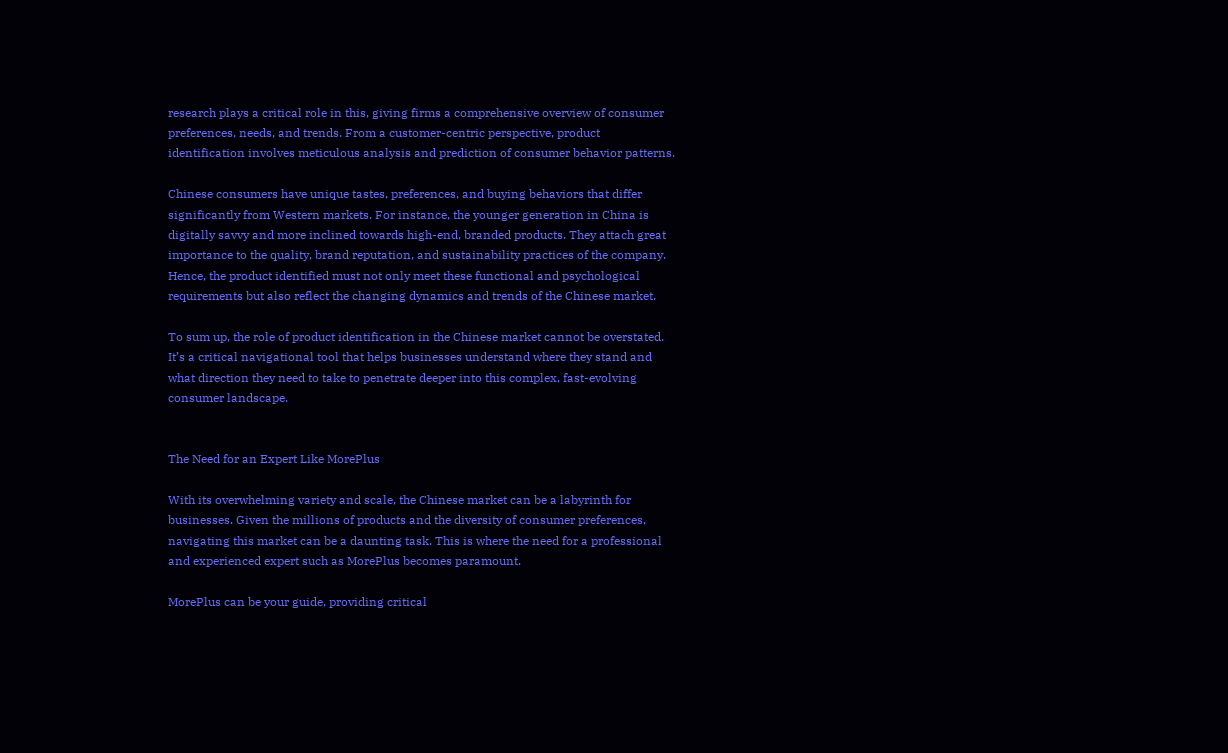research plays a critical role in this, giving firms a comprehensive overview of consumer preferences, needs, and trends. From a customer-centric perspective, product identification involves meticulous analysis and prediction of consumer behavior patterns.

Chinese consumers have unique tastes, preferences, and buying behaviors that differ significantly from Western markets. For instance, the younger generation in China is digitally savvy and more inclined towards high-end, branded products. They attach great importance to the quality, brand reputation, and sustainability practices of the company. Hence, the product identified must not only meet these functional and psychological requirements but also reflect the changing dynamics and trends of the Chinese market.

To sum up, the role of product identification in the Chinese market cannot be overstated. It’s a critical navigational tool that helps businesses understand where they stand and what direction they need to take to penetrate deeper into this complex, fast-evolving consumer landscape.


The Need for an Expert Like MorePlus

With its overwhelming variety and scale, the Chinese market can be a labyrinth for businesses. Given the millions of products and the diversity of consumer preferences, navigating this market can be a daunting task. This is where the need for a professional and experienced expert such as MorePlus becomes paramount.

MorePlus can be your guide, providing critical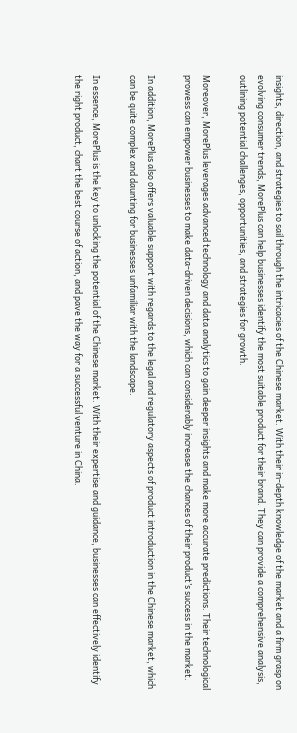insights, direction, and strategies to sail through the intricacies of the Chinese market. With their in-depth knowledge of the market and a firm grasp on evolving consumer trends, MorePlus can help businesses identify the most suitable product for their brand. They can provide a comprehensive analysis, outlining potential challenges, opportunities, and strategies for growth.

Moreover, MorePlus leverages advanced technology and data analytics to gain deeper insights and make more accurate predictions. Their technological prowess can empower businesses to make data-driven decisions, which can considerably increase the chances of their product’s success in the market.

In addition, MorePlus also offers valuable support with regards to the legal and regulatory aspects of product introduction in the Chinese market, which can be quite complex and daunting for businesses unfamiliar with the landscape.

In essence, MorePlus is the key to unlocking the potential of the Chinese market. With their expertise and guidance, businesses can effectively identify the right product, chart the best course of action, and pave the way for a successful venture in China.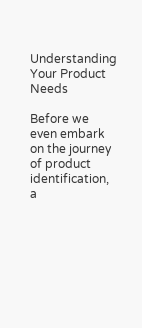Understanding Your Product Needs

Before we even embark on the journey of product identification, a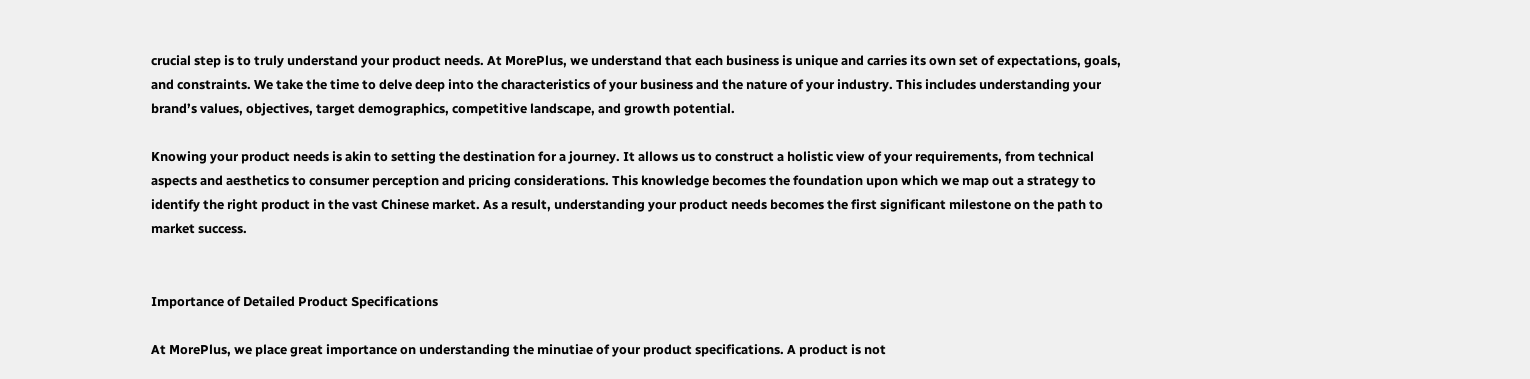crucial step is to truly understand your product needs. At MorePlus, we understand that each business is unique and carries its own set of expectations, goals, and constraints. We take the time to delve deep into the characteristics of your business and the nature of your industry. This includes understanding your brand’s values, objectives, target demographics, competitive landscape, and growth potential.

Knowing your product needs is akin to setting the destination for a journey. It allows us to construct a holistic view of your requirements, from technical aspects and aesthetics to consumer perception and pricing considerations. This knowledge becomes the foundation upon which we map out a strategy to identify the right product in the vast Chinese market. As a result, understanding your product needs becomes the first significant milestone on the path to market success.


Importance of Detailed Product Specifications

At MorePlus, we place great importance on understanding the minutiae of your product specifications. A product is not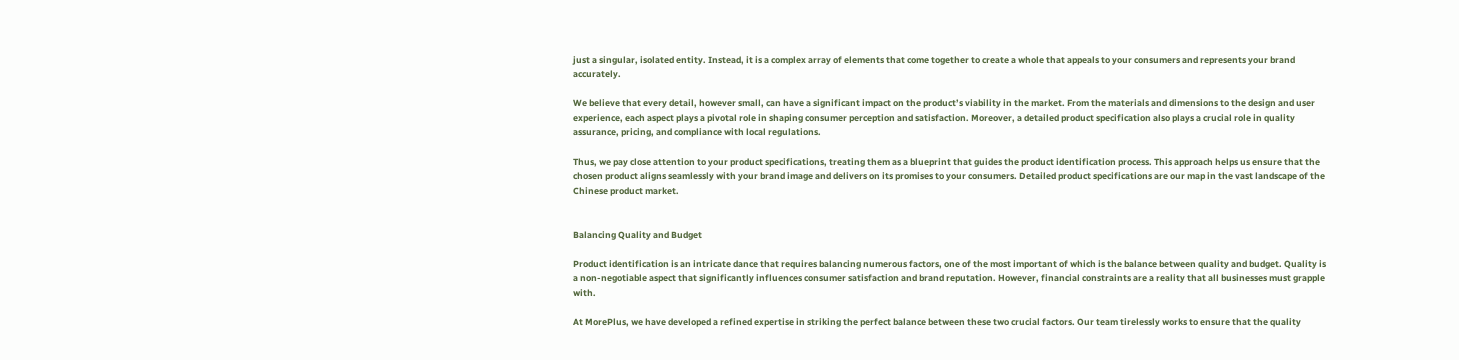just a singular, isolated entity. Instead, it is a complex array of elements that come together to create a whole that appeals to your consumers and represents your brand accurately.

We believe that every detail, however small, can have a significant impact on the product’s viability in the market. From the materials and dimensions to the design and user experience, each aspect plays a pivotal role in shaping consumer perception and satisfaction. Moreover, a detailed product specification also plays a crucial role in quality assurance, pricing, and compliance with local regulations.

Thus, we pay close attention to your product specifications, treating them as a blueprint that guides the product identification process. This approach helps us ensure that the chosen product aligns seamlessly with your brand image and delivers on its promises to your consumers. Detailed product specifications are our map in the vast landscape of the Chinese product market.


Balancing Quality and Budget

Product identification is an intricate dance that requires balancing numerous factors, one of the most important of which is the balance between quality and budget. Quality is a non-negotiable aspect that significantly influences consumer satisfaction and brand reputation. However, financial constraints are a reality that all businesses must grapple with.

At MorePlus, we have developed a refined expertise in striking the perfect balance between these two crucial factors. Our team tirelessly works to ensure that the quality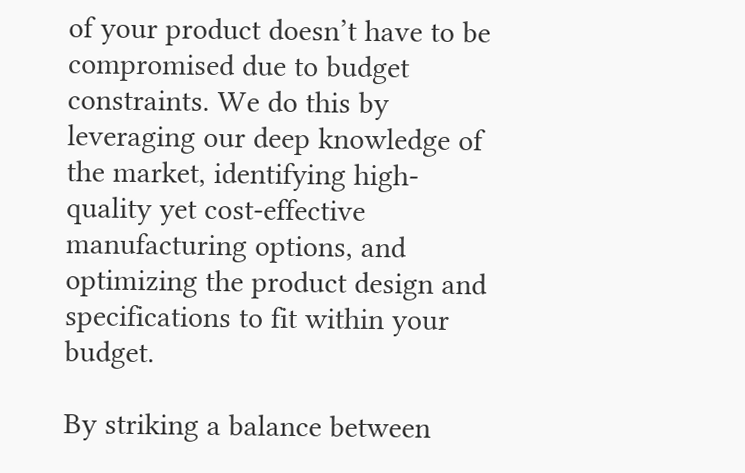of your product doesn’t have to be compromised due to budget constraints. We do this by leveraging our deep knowledge of the market, identifying high-quality yet cost-effective manufacturing options, and optimizing the product design and specifications to fit within your budget.

By striking a balance between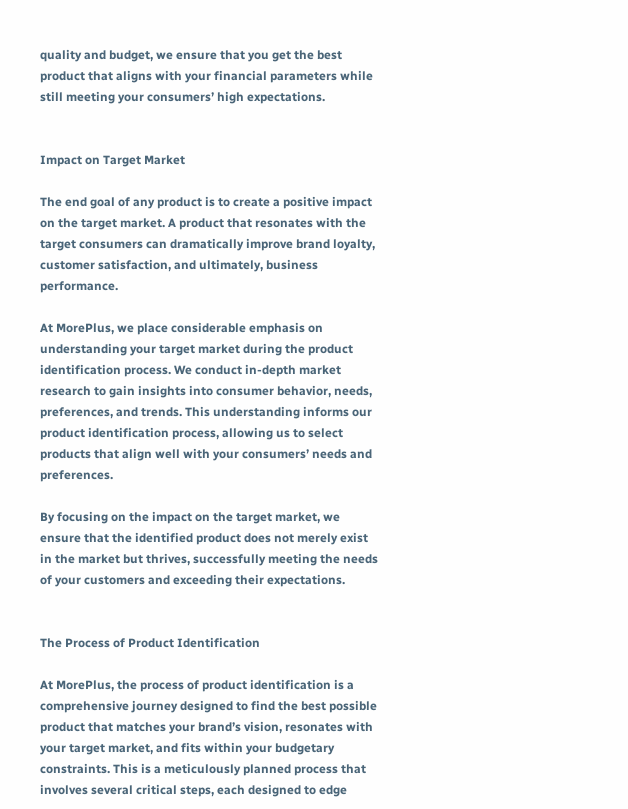quality and budget, we ensure that you get the best product that aligns with your financial parameters while still meeting your consumers’ high expectations.


Impact on Target Market

The end goal of any product is to create a positive impact on the target market. A product that resonates with the target consumers can dramatically improve brand loyalty, customer satisfaction, and ultimately, business performance.

At MorePlus, we place considerable emphasis on understanding your target market during the product identification process. We conduct in-depth market research to gain insights into consumer behavior, needs, preferences, and trends. This understanding informs our product identification process, allowing us to select products that align well with your consumers’ needs and preferences.

By focusing on the impact on the target market, we ensure that the identified product does not merely exist in the market but thrives, successfully meeting the needs of your customers and exceeding their expectations.


The Process of Product Identification

At MorePlus, the process of product identification is a comprehensive journey designed to find the best possible product that matches your brand’s vision, resonates with your target market, and fits within your budgetary constraints. This is a meticulously planned process that involves several critical steps, each designed to edge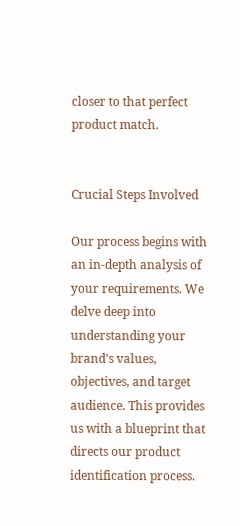closer to that perfect product match.


Crucial Steps Involved

Our process begins with an in-depth analysis of your requirements. We delve deep into understanding your brand’s values, objectives, and target audience. This provides us with a blueprint that directs our product identification process.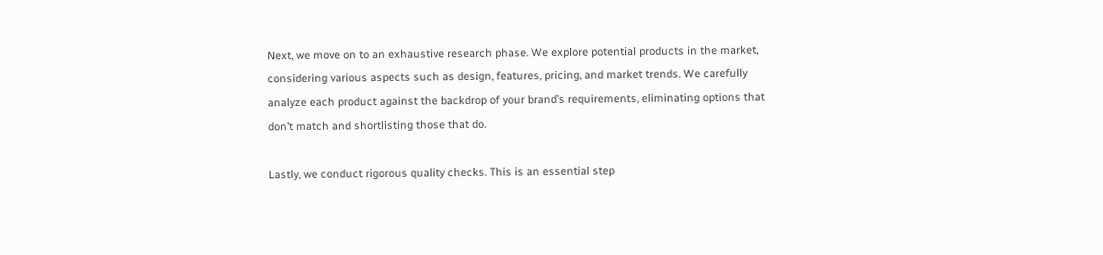Next, we move on to an exhaustive research phase. We explore potential products in the market, considering various aspects such as design, features, pricing, and market trends. We carefully analyze each product against the backdrop of your brand’s requirements, eliminating options that don’t match and shortlisting those that do.

Lastly, we conduct rigorous quality checks. This is an essential step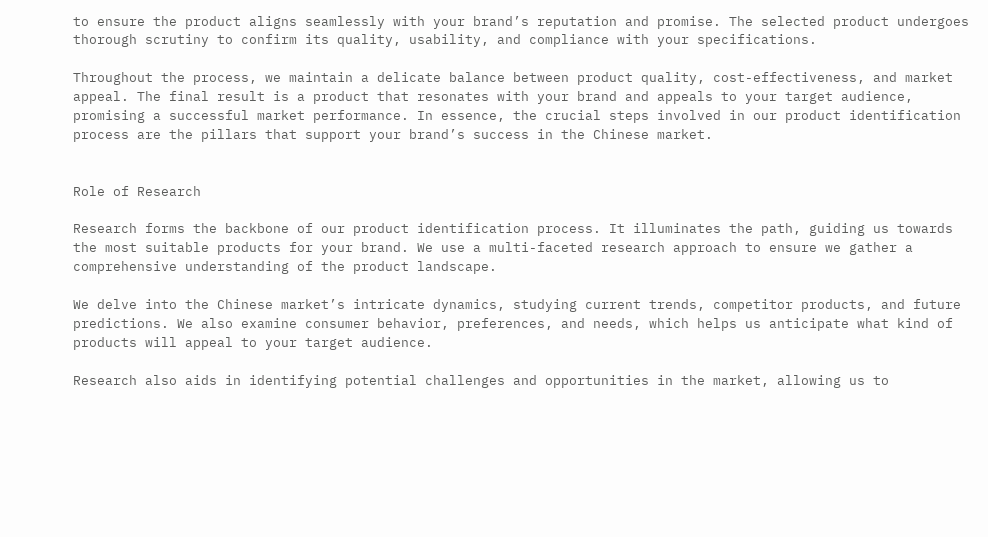to ensure the product aligns seamlessly with your brand’s reputation and promise. The selected product undergoes thorough scrutiny to confirm its quality, usability, and compliance with your specifications.

Throughout the process, we maintain a delicate balance between product quality, cost-effectiveness, and market appeal. The final result is a product that resonates with your brand and appeals to your target audience, promising a successful market performance. In essence, the crucial steps involved in our product identification process are the pillars that support your brand’s success in the Chinese market.


Role of Research

Research forms the backbone of our product identification process. It illuminates the path, guiding us towards the most suitable products for your brand. We use a multi-faceted research approach to ensure we gather a comprehensive understanding of the product landscape.

We delve into the Chinese market’s intricate dynamics, studying current trends, competitor products, and future predictions. We also examine consumer behavior, preferences, and needs, which helps us anticipate what kind of products will appeal to your target audience.

Research also aids in identifying potential challenges and opportunities in the market, allowing us to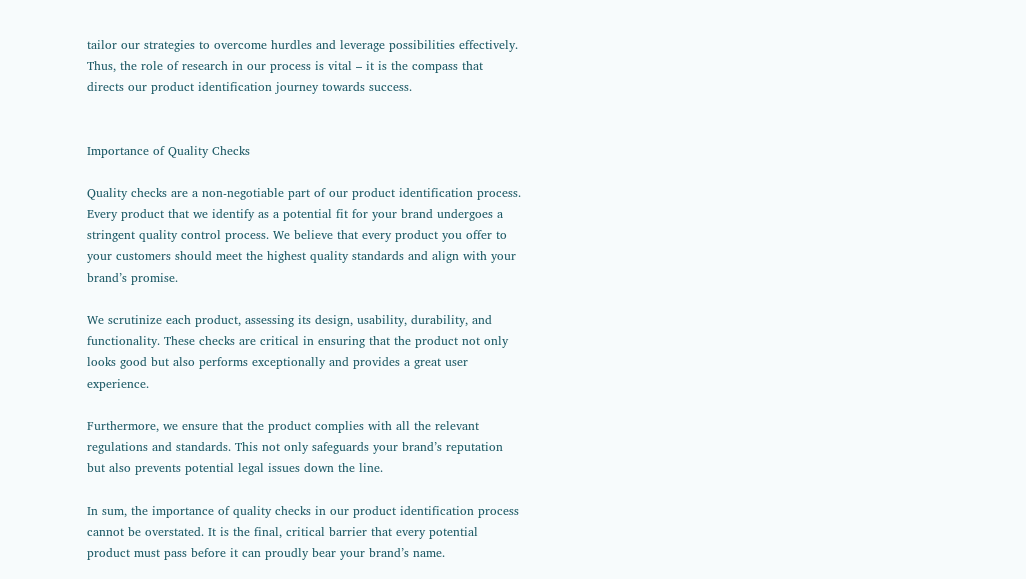tailor our strategies to overcome hurdles and leverage possibilities effectively. Thus, the role of research in our process is vital – it is the compass that directs our product identification journey towards success.


Importance of Quality Checks

Quality checks are a non-negotiable part of our product identification process. Every product that we identify as a potential fit for your brand undergoes a stringent quality control process. We believe that every product you offer to your customers should meet the highest quality standards and align with your brand’s promise.

We scrutinize each product, assessing its design, usability, durability, and functionality. These checks are critical in ensuring that the product not only looks good but also performs exceptionally and provides a great user experience.

Furthermore, we ensure that the product complies with all the relevant regulations and standards. This not only safeguards your brand’s reputation but also prevents potential legal issues down the line.

In sum, the importance of quality checks in our product identification process cannot be overstated. It is the final, critical barrier that every potential product must pass before it can proudly bear your brand’s name.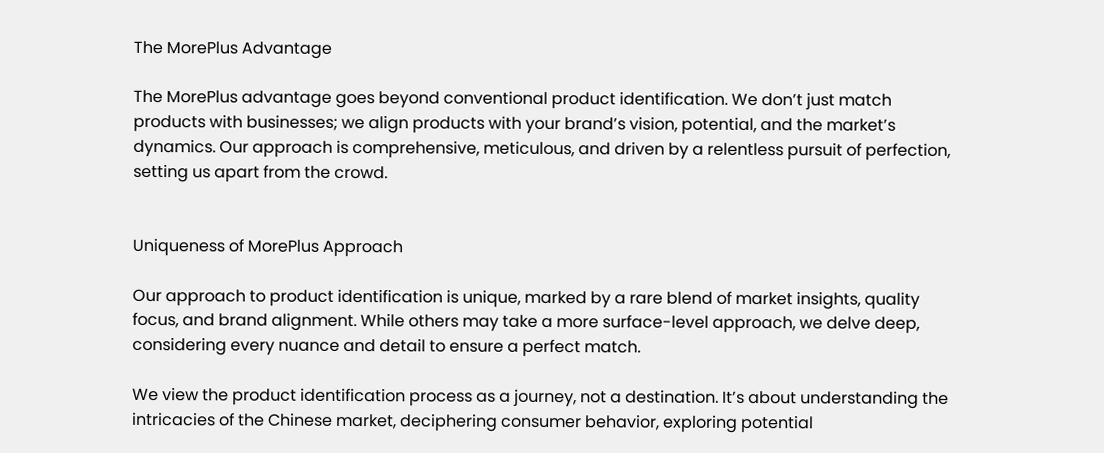The MorePlus Advantage

The MorePlus advantage goes beyond conventional product identification. We don’t just match products with businesses; we align products with your brand’s vision, potential, and the market’s dynamics. Our approach is comprehensive, meticulous, and driven by a relentless pursuit of perfection, setting us apart from the crowd.


Uniqueness of MorePlus Approach

Our approach to product identification is unique, marked by a rare blend of market insights, quality focus, and brand alignment. While others may take a more surface-level approach, we delve deep, considering every nuance and detail to ensure a perfect match.

We view the product identification process as a journey, not a destination. It’s about understanding the intricacies of the Chinese market, deciphering consumer behavior, exploring potential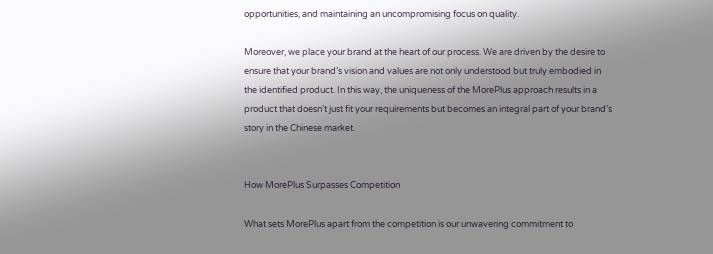opportunities, and maintaining an uncompromising focus on quality.

Moreover, we place your brand at the heart of our process. We are driven by the desire to ensure that your brand’s vision and values are not only understood but truly embodied in the identified product. In this way, the uniqueness of the MorePlus approach results in a product that doesn’t just fit your requirements but becomes an integral part of your brand’s story in the Chinese market.


How MorePlus Surpasses Competition

What sets MorePlus apart from the competition is our unwavering commitment to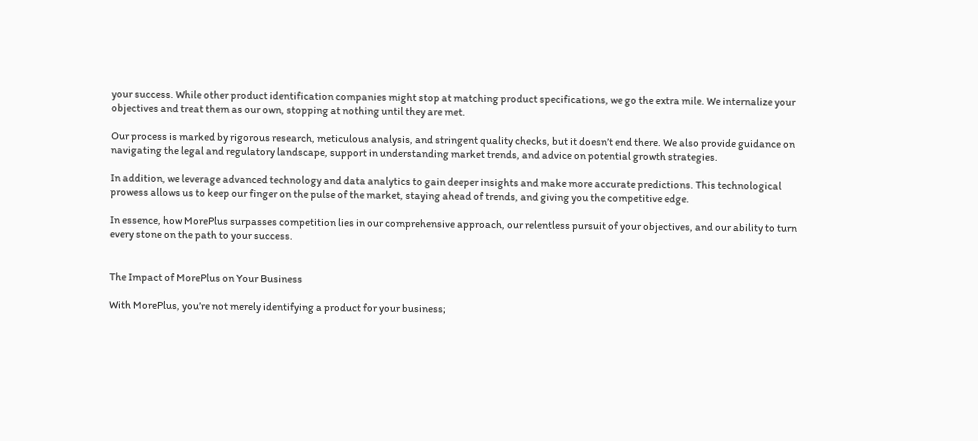your success. While other product identification companies might stop at matching product specifications, we go the extra mile. We internalize your objectives and treat them as our own, stopping at nothing until they are met.

Our process is marked by rigorous research, meticulous analysis, and stringent quality checks, but it doesn’t end there. We also provide guidance on navigating the legal and regulatory landscape, support in understanding market trends, and advice on potential growth strategies.

In addition, we leverage advanced technology and data analytics to gain deeper insights and make more accurate predictions. This technological prowess allows us to keep our finger on the pulse of the market, staying ahead of trends, and giving you the competitive edge.

In essence, how MorePlus surpasses competition lies in our comprehensive approach, our relentless pursuit of your objectives, and our ability to turn every stone on the path to your success.


The Impact of MorePlus on Your Business

With MorePlus, you’re not merely identifying a product for your business;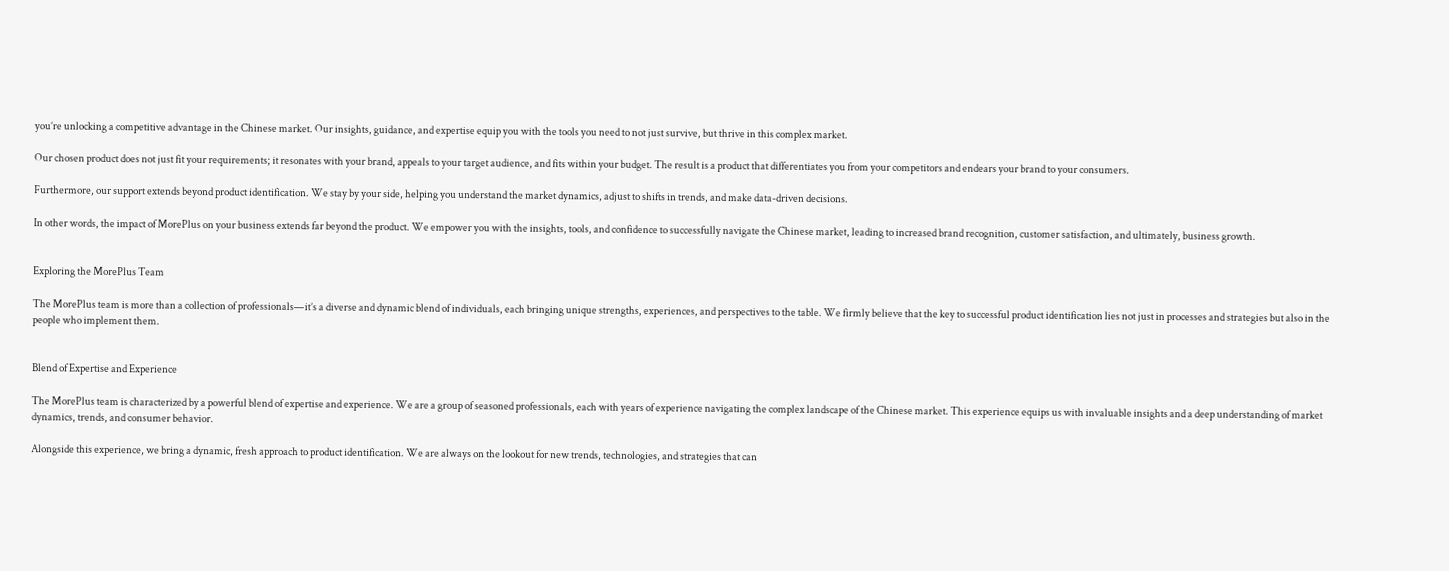you’re unlocking a competitive advantage in the Chinese market. Our insights, guidance, and expertise equip you with the tools you need to not just survive, but thrive in this complex market.

Our chosen product does not just fit your requirements; it resonates with your brand, appeals to your target audience, and fits within your budget. The result is a product that differentiates you from your competitors and endears your brand to your consumers.

Furthermore, our support extends beyond product identification. We stay by your side, helping you understand the market dynamics, adjust to shifts in trends, and make data-driven decisions.

In other words, the impact of MorePlus on your business extends far beyond the product. We empower you with the insights, tools, and confidence to successfully navigate the Chinese market, leading to increased brand recognition, customer satisfaction, and ultimately, business growth.


Exploring the MorePlus Team

The MorePlus team is more than a collection of professionals—it’s a diverse and dynamic blend of individuals, each bringing unique strengths, experiences, and perspectives to the table. We firmly believe that the key to successful product identification lies not just in processes and strategies but also in the people who implement them.


Blend of Expertise and Experience

The MorePlus team is characterized by a powerful blend of expertise and experience. We are a group of seasoned professionals, each with years of experience navigating the complex landscape of the Chinese market. This experience equips us with invaluable insights and a deep understanding of market dynamics, trends, and consumer behavior.

Alongside this experience, we bring a dynamic, fresh approach to product identification. We are always on the lookout for new trends, technologies, and strategies that can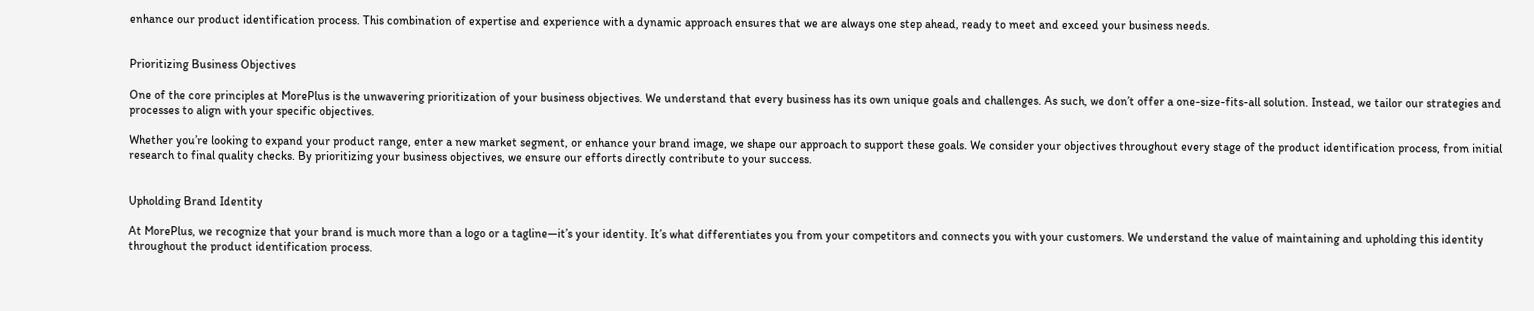enhance our product identification process. This combination of expertise and experience with a dynamic approach ensures that we are always one step ahead, ready to meet and exceed your business needs.


Prioritizing Business Objectives

One of the core principles at MorePlus is the unwavering prioritization of your business objectives. We understand that every business has its own unique goals and challenges. As such, we don’t offer a one-size-fits-all solution. Instead, we tailor our strategies and processes to align with your specific objectives.

Whether you’re looking to expand your product range, enter a new market segment, or enhance your brand image, we shape our approach to support these goals. We consider your objectives throughout every stage of the product identification process, from initial research to final quality checks. By prioritizing your business objectives, we ensure our efforts directly contribute to your success.


Upholding Brand Identity

At MorePlus, we recognize that your brand is much more than a logo or a tagline—it’s your identity. It’s what differentiates you from your competitors and connects you with your customers. We understand the value of maintaining and upholding this identity throughout the product identification process.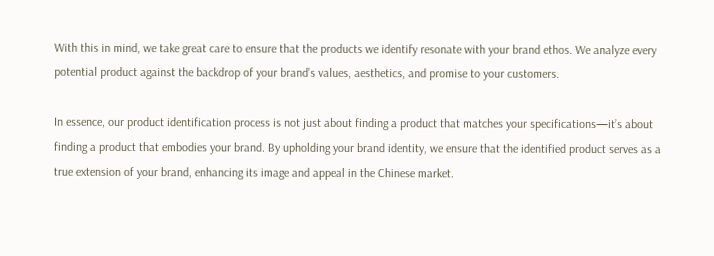With this in mind, we take great care to ensure that the products we identify resonate with your brand ethos. We analyze every potential product against the backdrop of your brand’s values, aesthetics, and promise to your customers.

In essence, our product identification process is not just about finding a product that matches your specifications—it’s about finding a product that embodies your brand. By upholding your brand identity, we ensure that the identified product serves as a true extension of your brand, enhancing its image and appeal in the Chinese market.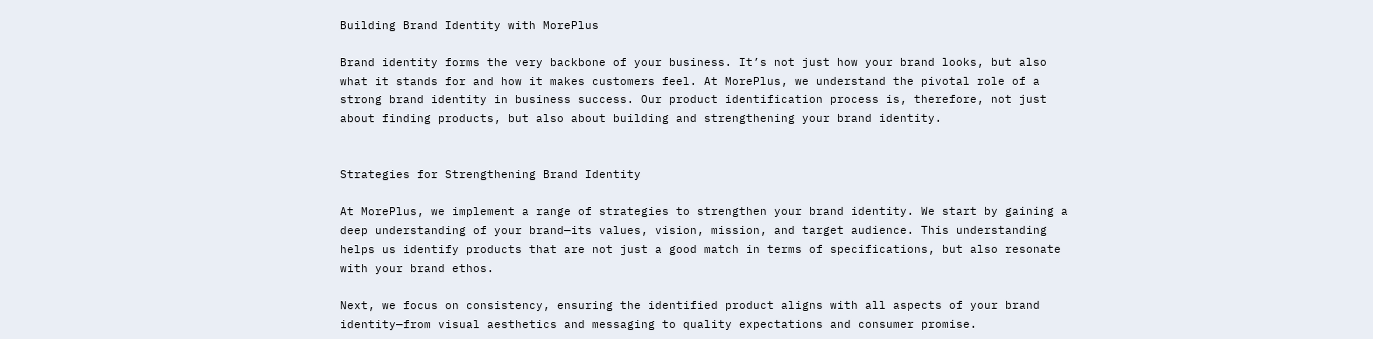Building Brand Identity with MorePlus

Brand identity forms the very backbone of your business. It’s not just how your brand looks, but also what it stands for and how it makes customers feel. At MorePlus, we understand the pivotal role of a strong brand identity in business success. Our product identification process is, therefore, not just about finding products, but also about building and strengthening your brand identity.


Strategies for Strengthening Brand Identity

At MorePlus, we implement a range of strategies to strengthen your brand identity. We start by gaining a deep understanding of your brand—its values, vision, mission, and target audience. This understanding helps us identify products that are not just a good match in terms of specifications, but also resonate with your brand ethos.

Next, we focus on consistency, ensuring the identified product aligns with all aspects of your brand identity—from visual aesthetics and messaging to quality expectations and consumer promise.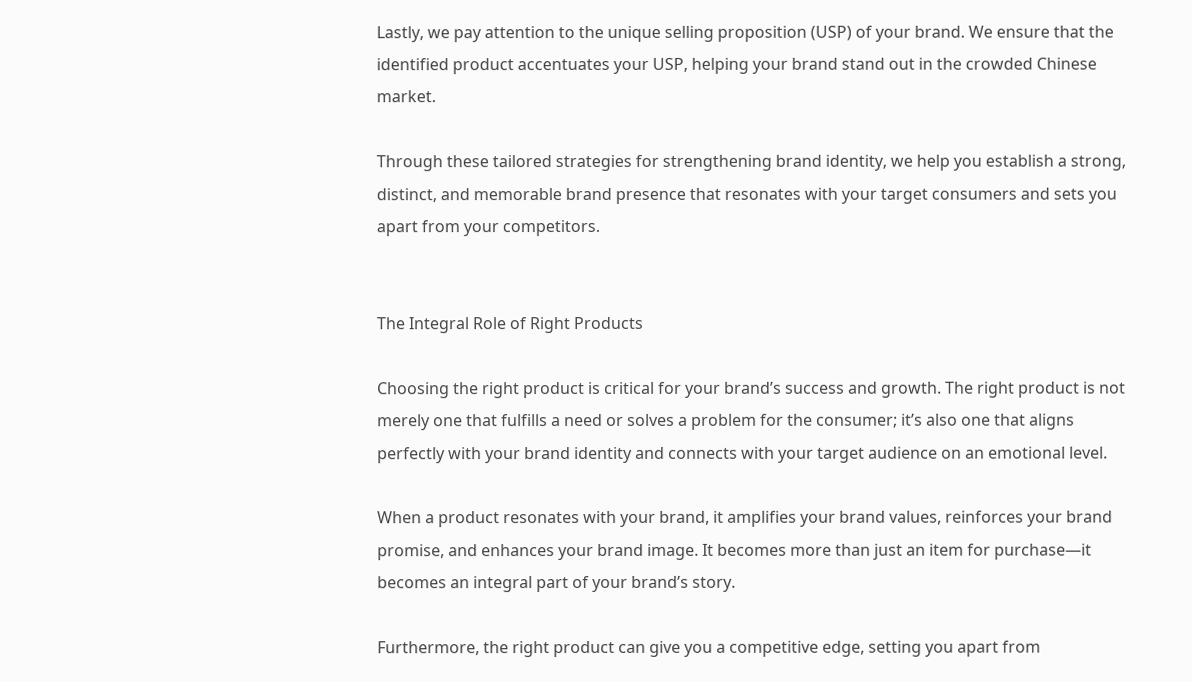Lastly, we pay attention to the unique selling proposition (USP) of your brand. We ensure that the identified product accentuates your USP, helping your brand stand out in the crowded Chinese market.

Through these tailored strategies for strengthening brand identity, we help you establish a strong, distinct, and memorable brand presence that resonates with your target consumers and sets you apart from your competitors.


The Integral Role of Right Products

Choosing the right product is critical for your brand’s success and growth. The right product is not merely one that fulfills a need or solves a problem for the consumer; it’s also one that aligns perfectly with your brand identity and connects with your target audience on an emotional level.

When a product resonates with your brand, it amplifies your brand values, reinforces your brand promise, and enhances your brand image. It becomes more than just an item for purchase—it becomes an integral part of your brand’s story.

Furthermore, the right product can give you a competitive edge, setting you apart from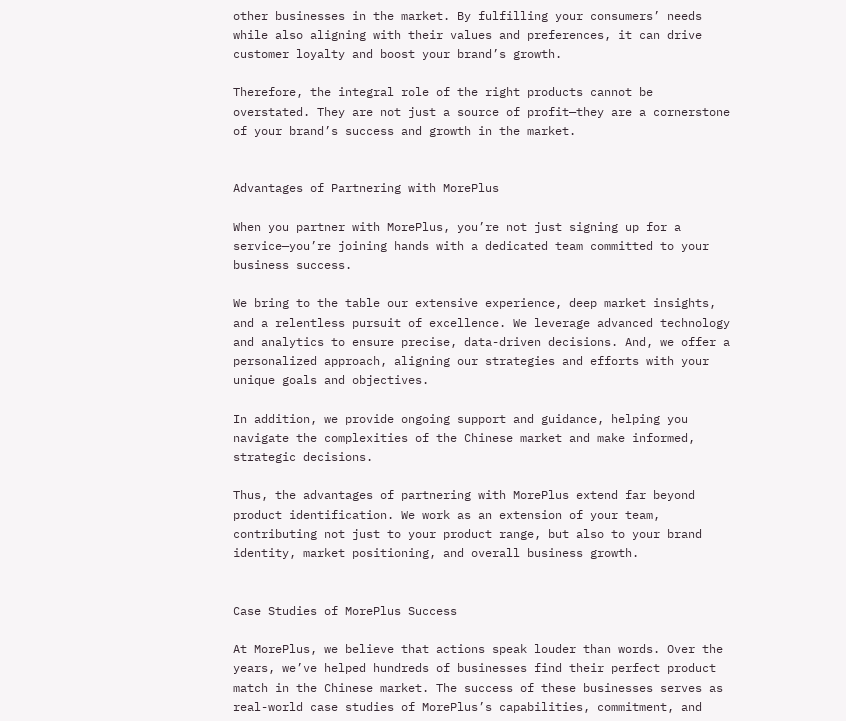other businesses in the market. By fulfilling your consumers’ needs while also aligning with their values and preferences, it can drive customer loyalty and boost your brand’s growth.

Therefore, the integral role of the right products cannot be overstated. They are not just a source of profit—they are a cornerstone of your brand’s success and growth in the market.


Advantages of Partnering with MorePlus

When you partner with MorePlus, you’re not just signing up for a service—you’re joining hands with a dedicated team committed to your business success.

We bring to the table our extensive experience, deep market insights, and a relentless pursuit of excellence. We leverage advanced technology and analytics to ensure precise, data-driven decisions. And, we offer a personalized approach, aligning our strategies and efforts with your unique goals and objectives.

In addition, we provide ongoing support and guidance, helping you navigate the complexities of the Chinese market and make informed, strategic decisions.

Thus, the advantages of partnering with MorePlus extend far beyond product identification. We work as an extension of your team, contributing not just to your product range, but also to your brand identity, market positioning, and overall business growth.


Case Studies of MorePlus Success

At MorePlus, we believe that actions speak louder than words. Over the years, we’ve helped hundreds of businesses find their perfect product match in the Chinese market. The success of these businesses serves as real-world case studies of MorePlus’s capabilities, commitment, and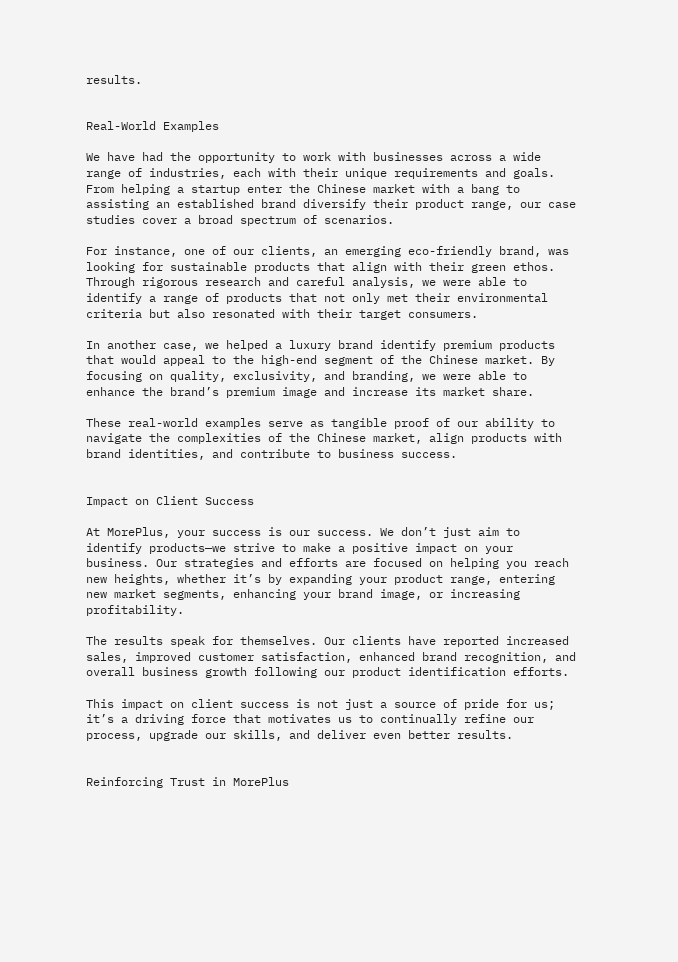results.


Real-World Examples

We have had the opportunity to work with businesses across a wide range of industries, each with their unique requirements and goals. From helping a startup enter the Chinese market with a bang to assisting an established brand diversify their product range, our case studies cover a broad spectrum of scenarios.

For instance, one of our clients, an emerging eco-friendly brand, was looking for sustainable products that align with their green ethos. Through rigorous research and careful analysis, we were able to identify a range of products that not only met their environmental criteria but also resonated with their target consumers.

In another case, we helped a luxury brand identify premium products that would appeal to the high-end segment of the Chinese market. By focusing on quality, exclusivity, and branding, we were able to enhance the brand’s premium image and increase its market share.

These real-world examples serve as tangible proof of our ability to navigate the complexities of the Chinese market, align products with brand identities, and contribute to business success.


Impact on Client Success

At MorePlus, your success is our success. We don’t just aim to identify products—we strive to make a positive impact on your business. Our strategies and efforts are focused on helping you reach new heights, whether it’s by expanding your product range, entering new market segments, enhancing your brand image, or increasing profitability.

The results speak for themselves. Our clients have reported increased sales, improved customer satisfaction, enhanced brand recognition, and overall business growth following our product identification efforts.

This impact on client success is not just a source of pride for us; it’s a driving force that motivates us to continually refine our process, upgrade our skills, and deliver even better results.


Reinforcing Trust in MorePlus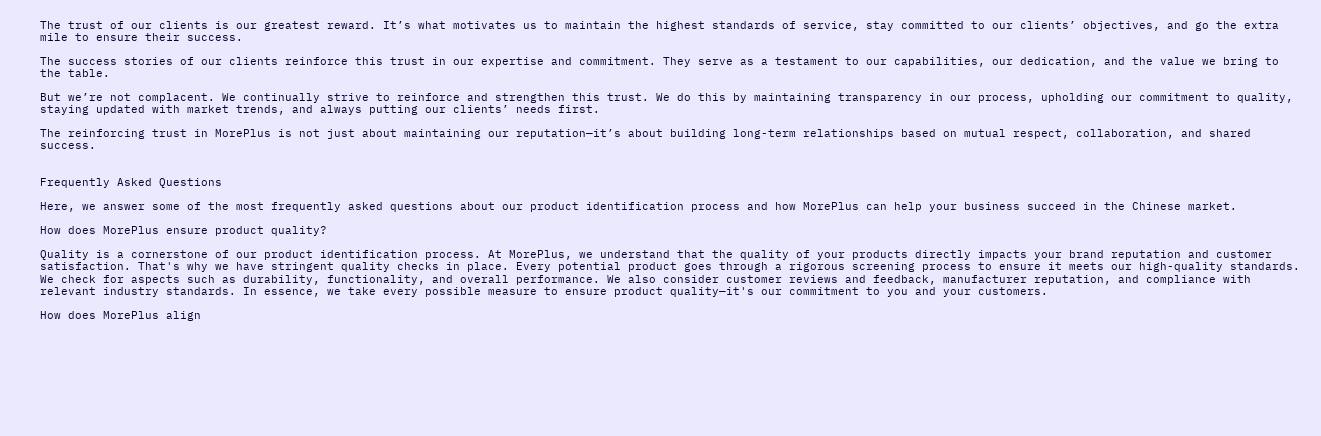The trust of our clients is our greatest reward. It’s what motivates us to maintain the highest standards of service, stay committed to our clients’ objectives, and go the extra mile to ensure their success.

The success stories of our clients reinforce this trust in our expertise and commitment. They serve as a testament to our capabilities, our dedication, and the value we bring to the table.

But we’re not complacent. We continually strive to reinforce and strengthen this trust. We do this by maintaining transparency in our process, upholding our commitment to quality, staying updated with market trends, and always putting our clients’ needs first.

The reinforcing trust in MorePlus is not just about maintaining our reputation—it’s about building long-term relationships based on mutual respect, collaboration, and shared success.


Frequently Asked Questions

Here, we answer some of the most frequently asked questions about our product identification process and how MorePlus can help your business succeed in the Chinese market.

How does MorePlus ensure product quality?

Quality is a cornerstone of our product identification process. At MorePlus, we understand that the quality of your products directly impacts your brand reputation and customer satisfaction. That's why we have stringent quality checks in place. Every potential product goes through a rigorous screening process to ensure it meets our high-quality standards. We check for aspects such as durability, functionality, and overall performance. We also consider customer reviews and feedback, manufacturer reputation, and compliance with relevant industry standards. In essence, we take every possible measure to ensure product quality—it's our commitment to you and your customers.

How does MorePlus align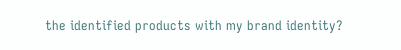the identified products with my brand identity?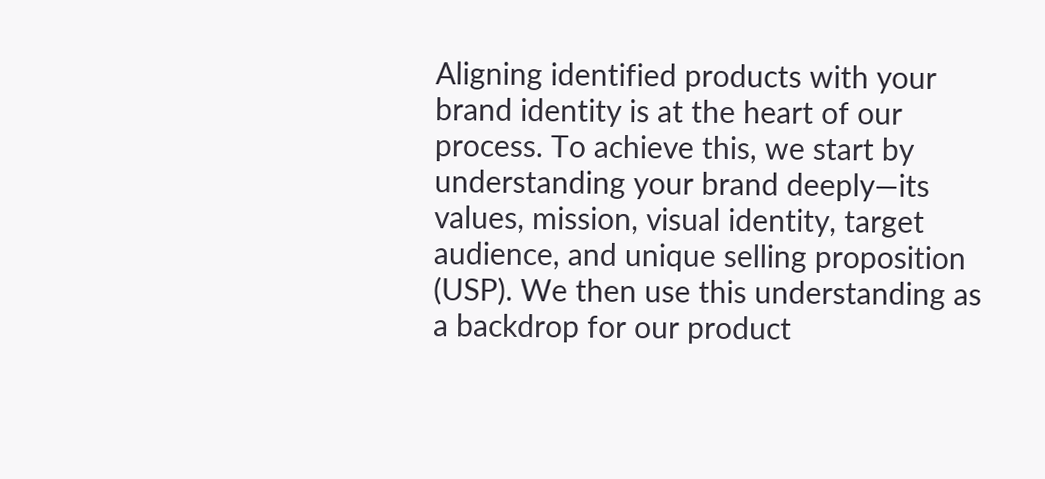Aligning identified products with your brand identity is at the heart of our process. To achieve this, we start by understanding your brand deeply—its values, mission, visual identity, target audience, and unique selling proposition (USP). We then use this understanding as a backdrop for our product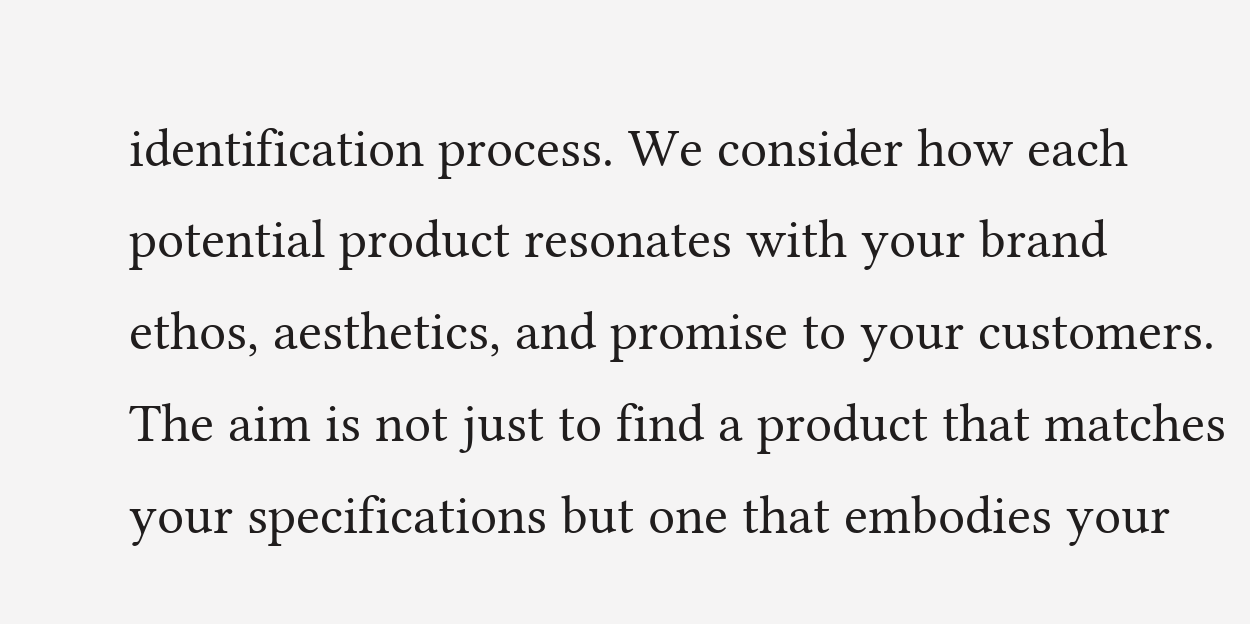identification process. We consider how each potential product resonates with your brand ethos, aesthetics, and promise to your customers. The aim is not just to find a product that matches your specifications but one that embodies your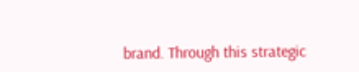brand. Through this strategic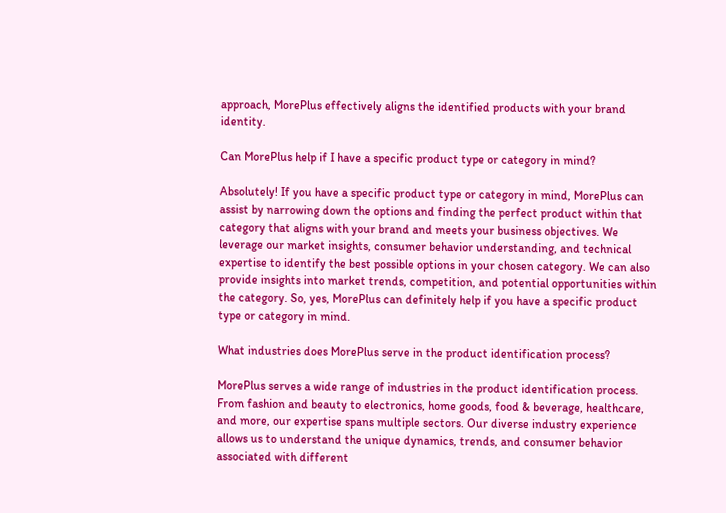approach, MorePlus effectively aligns the identified products with your brand identity.

Can MorePlus help if I have a specific product type or category in mind?

Absolutely! If you have a specific product type or category in mind, MorePlus can assist by narrowing down the options and finding the perfect product within that category that aligns with your brand and meets your business objectives. We leverage our market insights, consumer behavior understanding, and technical expertise to identify the best possible options in your chosen category. We can also provide insights into market trends, competition, and potential opportunities within the category. So, yes, MorePlus can definitely help if you have a specific product type or category in mind.

What industries does MorePlus serve in the product identification process?

MorePlus serves a wide range of industries in the product identification process. From fashion and beauty to electronics, home goods, food & beverage, healthcare, and more, our expertise spans multiple sectors. Our diverse industry experience allows us to understand the unique dynamics, trends, and consumer behavior associated with different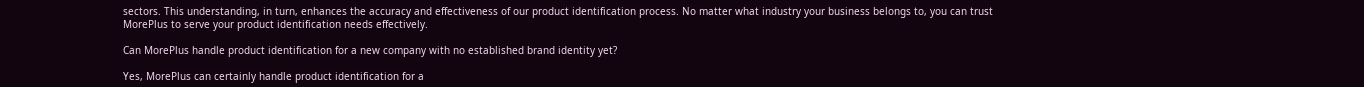sectors. This understanding, in turn, enhances the accuracy and effectiveness of our product identification process. No matter what industry your business belongs to, you can trust MorePlus to serve your product identification needs effectively.

Can MorePlus handle product identification for a new company with no established brand identity yet?

Yes, MorePlus can certainly handle product identification for a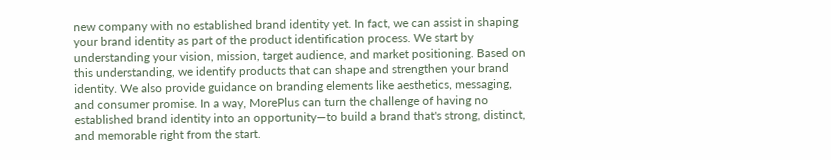new company with no established brand identity yet. In fact, we can assist in shaping your brand identity as part of the product identification process. We start by understanding your vision, mission, target audience, and market positioning. Based on this understanding, we identify products that can shape and strengthen your brand identity. We also provide guidance on branding elements like aesthetics, messaging, and consumer promise. In a way, MorePlus can turn the challenge of having no established brand identity into an opportunity—to build a brand that's strong, distinct, and memorable right from the start.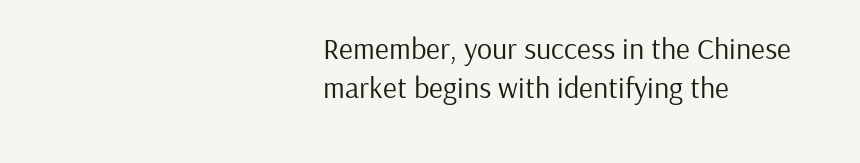Remember, your success in the Chinese market begins with identifying the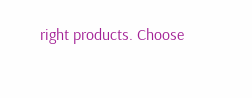right products. Choose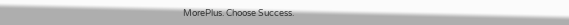MorePlus. Choose Success.